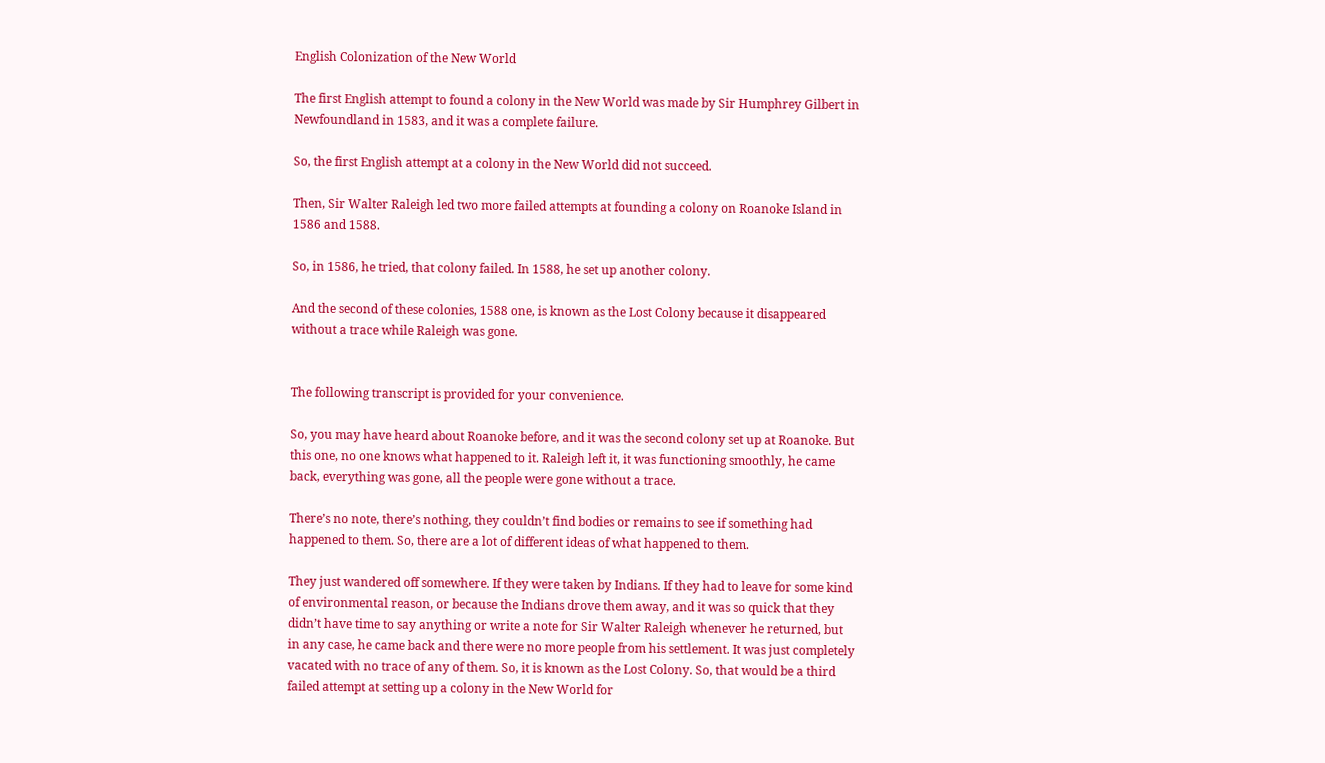English Colonization of the New World

The first English attempt to found a colony in the New World was made by Sir Humphrey Gilbert in Newfoundland in 1583, and it was a complete failure.

So, the first English attempt at a colony in the New World did not succeed.

Then, Sir Walter Raleigh led two more failed attempts at founding a colony on Roanoke Island in 1586 and 1588.

So, in 1586, he tried, that colony failed. In 1588, he set up another colony.

And the second of these colonies, 1588 one, is known as the Lost Colony because it disappeared without a trace while Raleigh was gone.


The following transcript is provided for your convenience.

So, you may have heard about Roanoke before, and it was the second colony set up at Roanoke. But this one, no one knows what happened to it. Raleigh left it, it was functioning smoothly, he came back, everything was gone, all the people were gone without a trace.

There’s no note, there’s nothing, they couldn’t find bodies or remains to see if something had happened to them. So, there are a lot of different ideas of what happened to them.

They just wandered off somewhere. If they were taken by Indians. If they had to leave for some kind of environmental reason, or because the Indians drove them away, and it was so quick that they didn’t have time to say anything or write a note for Sir Walter Raleigh whenever he returned, but in any case, he came back and there were no more people from his settlement. It was just completely vacated with no trace of any of them. So, it is known as the Lost Colony. So, that would be a third failed attempt at setting up a colony in the New World for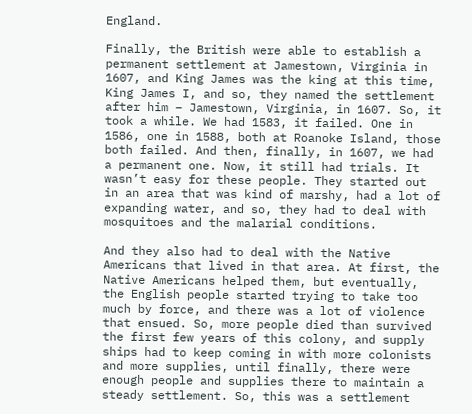England.

Finally, the British were able to establish a permanent settlement at Jamestown, Virginia in 1607, and King James was the king at this time, King James I, and so, they named the settlement after him – Jamestown, Virginia, in 1607. So, it took a while. We had 1583, it failed. One in 1586, one in 1588, both at Roanoke Island, those both failed. And then, finally, in 1607, we had a permanent one. Now, it still had trials. It wasn’t easy for these people. They started out in an area that was kind of marshy, had a lot of expanding water, and so, they had to deal with mosquitoes and the malarial conditions.

And they also had to deal with the Native Americans that lived in that area. At first, the Native Americans helped them, but eventually, the English people started trying to take too much by force, and there was a lot of violence that ensued. So, more people died than survived the first few years of this colony, and supply ships had to keep coming in with more colonists and more supplies, until finally, there were enough people and supplies there to maintain a steady settlement. So, this was a settlement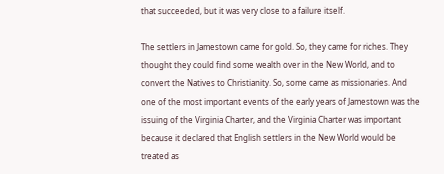that succeeded, but it was very close to a failure itself.

The settlers in Jamestown came for gold. So, they came for riches. They thought they could find some wealth over in the New World, and to convert the Natives to Christianity. So, some came as missionaries. And one of the most important events of the early years of Jamestown was the issuing of the Virginia Charter, and the Virginia Charter was important because it declared that English settlers in the New World would be treated as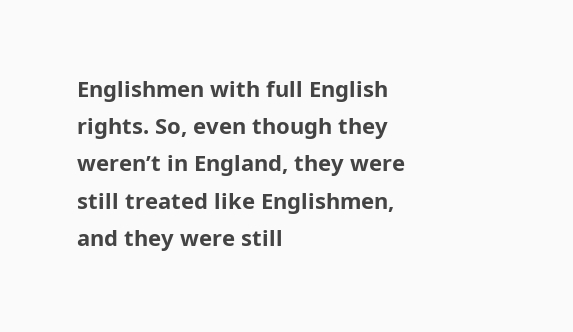Englishmen with full English rights. So, even though they weren’t in England, they were still treated like Englishmen, and they were still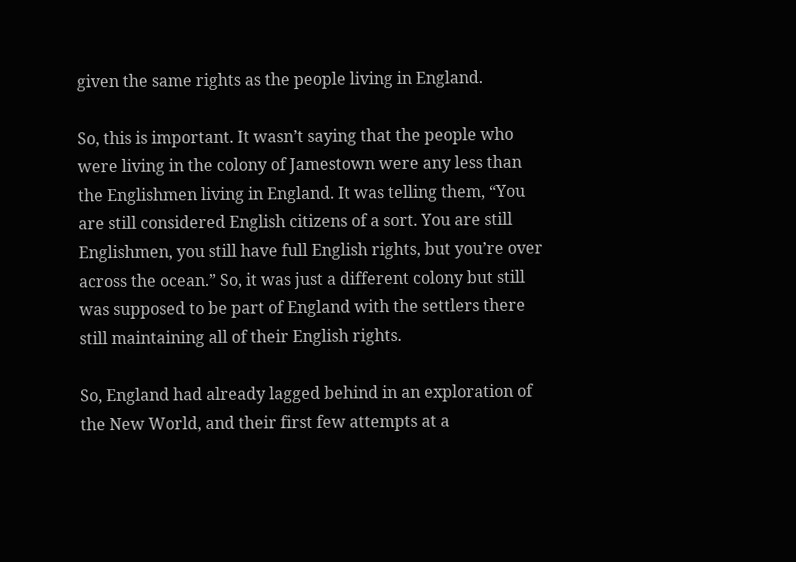given the same rights as the people living in England.

So, this is important. It wasn’t saying that the people who were living in the colony of Jamestown were any less than the Englishmen living in England. It was telling them, “You are still considered English citizens of a sort. You are still Englishmen, you still have full English rights, but you’re over across the ocean.” So, it was just a different colony but still was supposed to be part of England with the settlers there still maintaining all of their English rights.

So, England had already lagged behind in an exploration of the New World, and their first few attempts at a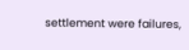settlement were failures,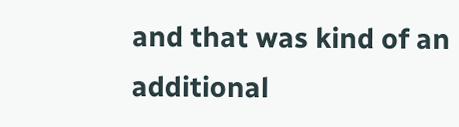and that was kind of an additional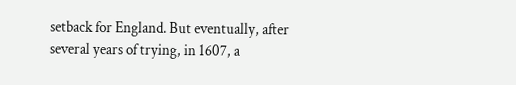setback for England. But eventually, after several years of trying, in 1607, a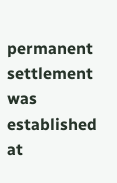permanent settlement was established at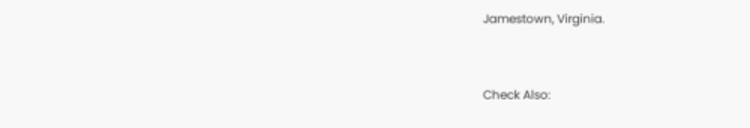Jamestown, Virginia.


Check Also: